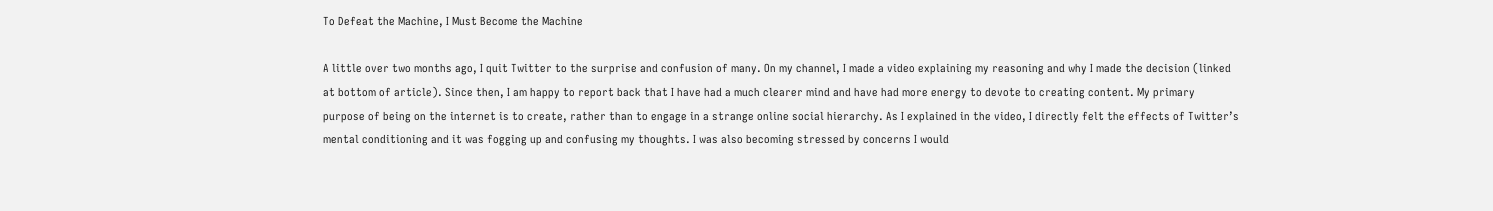To Defeat the Machine, I Must Become the Machine

A little over two months ago, I quit Twitter to the surprise and confusion of many. On my channel, I made a video explaining my reasoning and why I made the decision (linked at bottom of article). Since then, I am happy to report back that I have had a much clearer mind and have had more energy to devote to creating content. My primary purpose of being on the internet is to create, rather than to engage in a strange online social hierarchy. As I explained in the video, I directly felt the effects of Twitter’s mental conditioning and it was fogging up and confusing my thoughts. I was also becoming stressed by concerns I would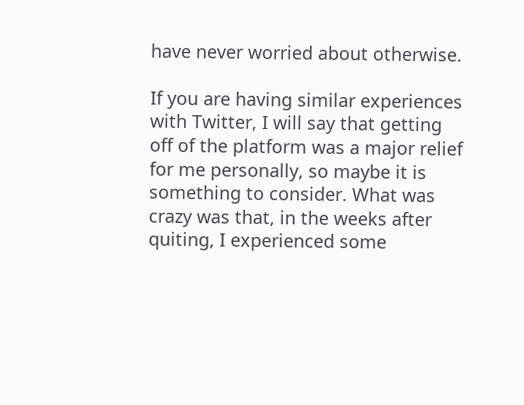have never worried about otherwise.

If you are having similar experiences with Twitter, I will say that getting off of the platform was a major relief for me personally, so maybe it is something to consider. What was crazy was that, in the weeks after quiting, I experienced some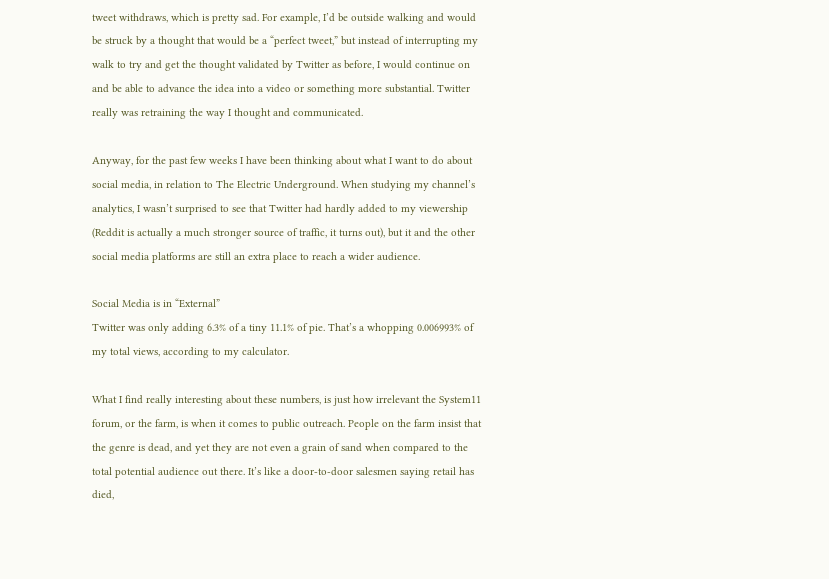tweet withdraws, which is pretty sad. For example, I’d be outside walking and would be struck by a thought that would be a “perfect tweet,” but instead of interrupting my walk to try and get the thought validated by Twitter as before, I would continue on and be able to advance the idea into a video or something more substantial. Twitter really was retraining the way I thought and communicated.

Anyway, for the past few weeks I have been thinking about what I want to do about social media, in relation to The Electric Underground. When studying my channel’s analytics, I wasn’t surprised to see that Twitter had hardly added to my viewership (Reddit is actually a much stronger source of traffic, it turns out), but it and the other social media platforms are still an extra place to reach a wider audience.

Social Media is in “External”
Twitter was only adding 6.3% of a tiny 11.1% of pie. That’s a whopping 0.006993% of my total views, according to my calculator.

What I find really interesting about these numbers, is just how irrelevant the System11 forum, or the farm, is when it comes to public outreach. People on the farm insist that the genre is dead, and yet they are not even a grain of sand when compared to the total potential audience out there. It’s like a door-to-door salesmen saying retail has died,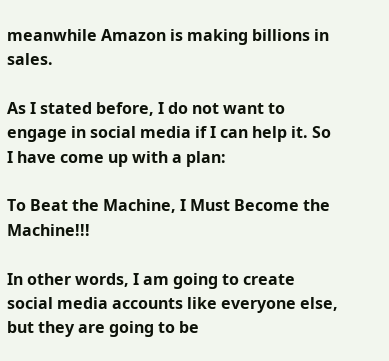meanwhile Amazon is making billions in sales.

As I stated before, I do not want to engage in social media if I can help it. So I have come up with a plan:

To Beat the Machine, I Must Become the Machine!!!

In other words, I am going to create social media accounts like everyone else, but they are going to be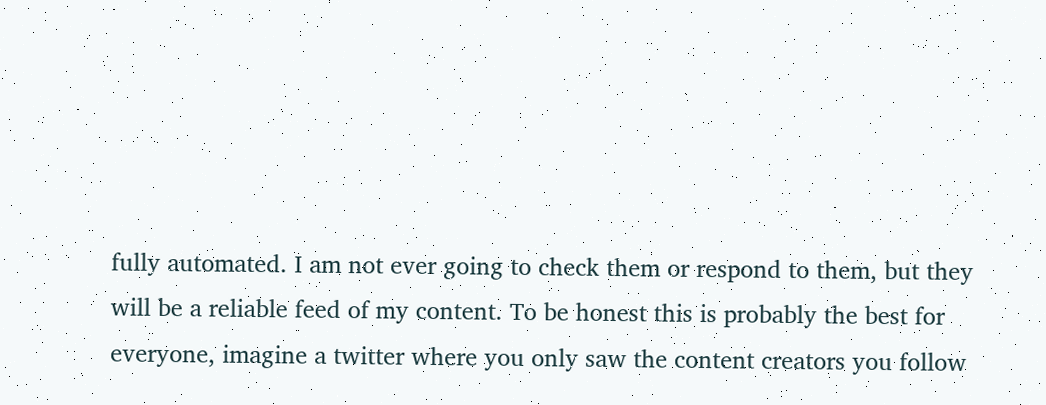fully automated. I am not ever going to check them or respond to them, but they will be a reliable feed of my content. To be honest this is probably the best for everyone, imagine a twitter where you only saw the content creators you follow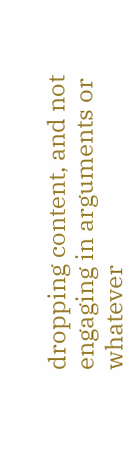dropping content, and not engaging in arguments or whatever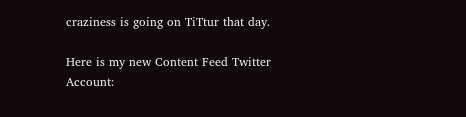craziness is going on TiTtur that day.

Here is my new Content Feed Twitter Account: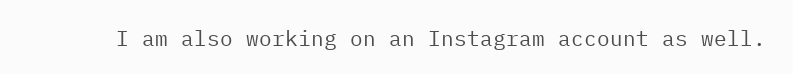I am also working on an Instagram account as well.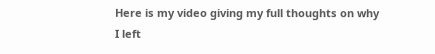Here is my video giving my full thoughts on why I left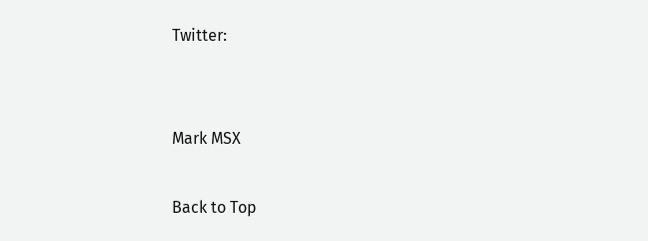Twitter:


Mark MSX

Back to Top